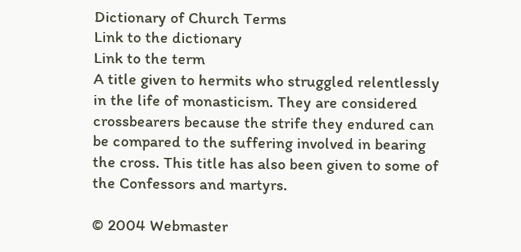Dictionary of Church Terms
Link to the dictionary
Link to the term
A title given to hermits who struggled relentlessly in the life of monasticism. They are considered crossbearers because the strife they endured can be compared to the suffering involved in bearing the cross. This title has also been given to some of the Confessors and martyrs.

© 2004 Webmaster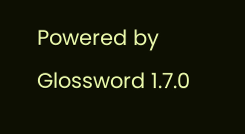Powered by Glossword 1.7.0